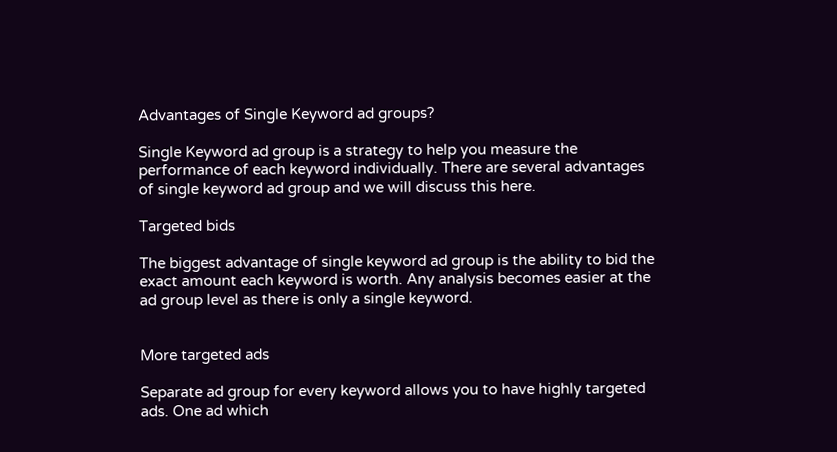Advantages of Single Keyword ad groups?

Single Keyword ad group is a strategy to help you measure the performance of each keyword individually. There are several advantages of single keyword ad group and we will discuss this here.

Targeted bids

The biggest advantage of single keyword ad group is the ability to bid the exact amount each keyword is worth. Any analysis becomes easier at the ad group level as there is only a single keyword.


More targeted ads

Separate ad group for every keyword allows you to have highly targeted ads. One ad which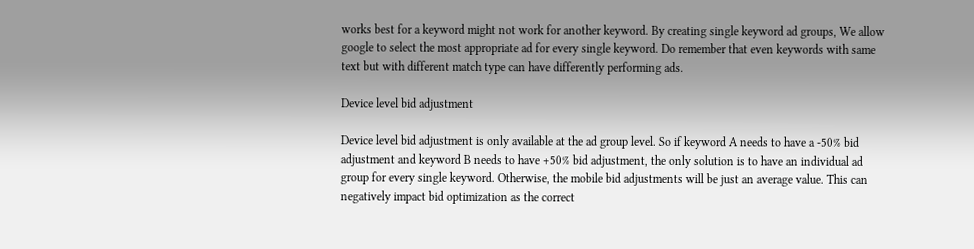works best for a keyword might not work for another keyword. By creating single keyword ad groups, We allow google to select the most appropriate ad for every single keyword. Do remember that even keywords with same text but with different match type can have differently performing ads.

Device level bid adjustment

Device level bid adjustment is only available at the ad group level. So if keyword A needs to have a -50% bid adjustment and keyword B needs to have +50% bid adjustment, the only solution is to have an individual ad group for every single keyword. Otherwise, the mobile bid adjustments will be just an average value. This can negatively impact bid optimization as the correct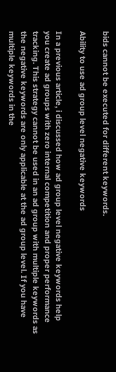bids cannot be executed for different keywords.

Ability to use ad group level negative keywords

In a previous article, i discussed how ad group level negative keywords help you create ad groups with zero internal competition and proper performance tracking. This strategy cannot be used in an ad group with multiple keywords as the negative keywords are only applicable at the ad group level. If you have multiple keywords in the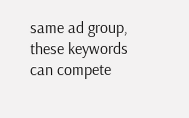same ad group, these keywords can compete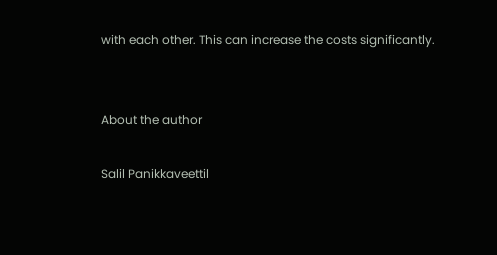with each other. This can increase the costs significantly.


About the author

Salil Panikkaveettil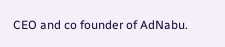CEO and co founder of AdNabu.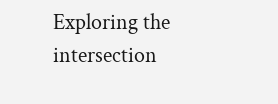Exploring the intersection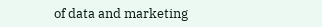of data and marketing